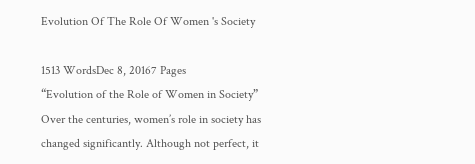Evolution Of The Role Of Women 's Society

1513 WordsDec 8, 20167 Pages
“Evolution of the Role of Women in Society” Over the centuries, women’s role in society has changed significantly. Although not perfect, it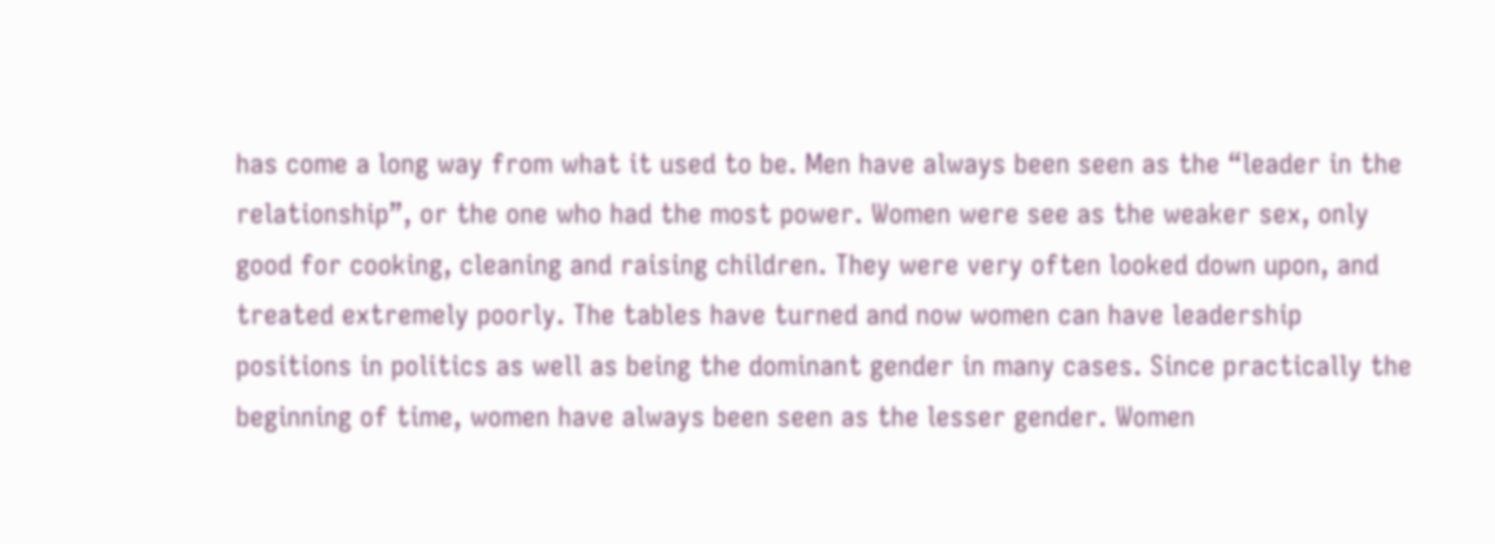has come a long way from what it used to be. Men have always been seen as the “leader in the relationship”, or the one who had the most power. Women were see as the weaker sex, only good for cooking, cleaning and raising children. They were very often looked down upon, and treated extremely poorly. The tables have turned and now women can have leadership positions in politics as well as being the dominant gender in many cases. Since practically the beginning of time, women have always been seen as the lesser gender. Women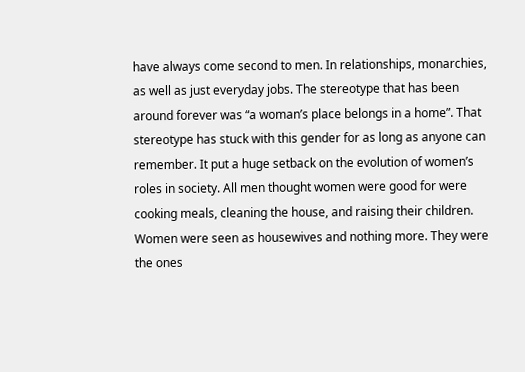have always come second to men. In relationships, monarchies, as well as just everyday jobs. The stereotype that has been around forever was “a woman’s place belongs in a home”. That stereotype has stuck with this gender for as long as anyone can remember. It put a huge setback on the evolution of women’s roles in society. All men thought women were good for were cooking meals, cleaning the house, and raising their children. Women were seen as housewives and nothing more. They were the ones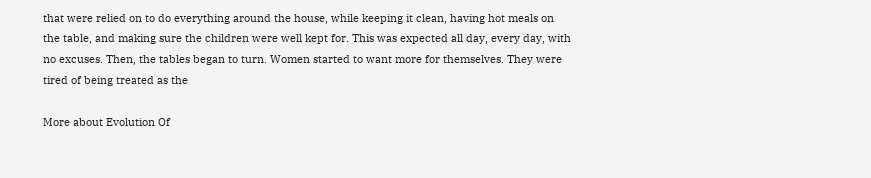that were relied on to do everything around the house, while keeping it clean, having hot meals on the table, and making sure the children were well kept for. This was expected all day, every day, with no excuses. Then, the tables began to turn. Women started to want more for themselves. They were tired of being treated as the

More about Evolution Of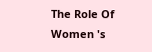The Role Of Women 's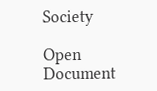Society

Open Document